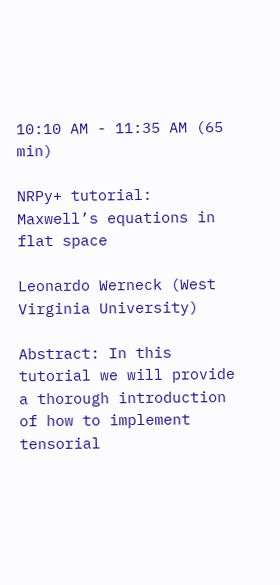10:10 AM - 11:35 AM (65 min)

NRPy+ tutorial: Maxwell’s equations in flat space

Leonardo Werneck (West Virginia University)

Abstract: In this tutorial we will provide a thorough introduction of how to implement tensorial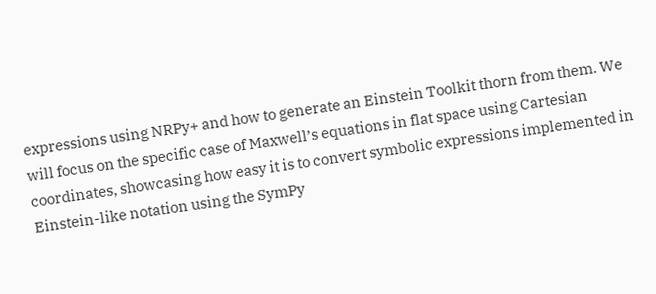expressions using NRPy+ and how to generate an Einstein Toolkit thorn from them. We will focus on the specific case of Maxwell’s equations in flat space using Cartesian coordinates, showcasing how easy it is to convert symbolic expressions implemented in Einstein-like notation using the SymPy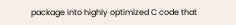package into highly optimized C code that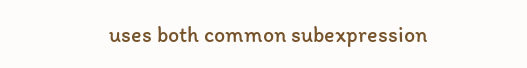uses both common subexpression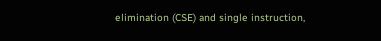elimination (CSE) and single instruction,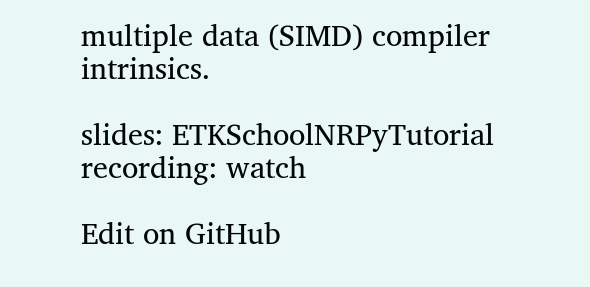multiple data (SIMD) compiler intrinsics.

slides: ETKSchoolNRPyTutorial
recording: watch

Edit on GitHub